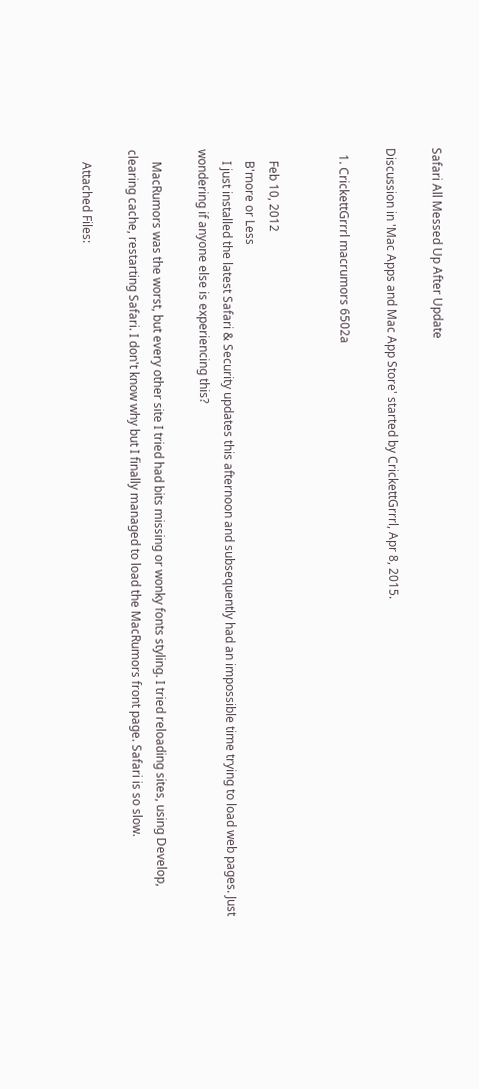Safari All Messed Up After Update

Discussion in 'Mac Apps and Mac App Store' started by CrickettGrrrl, Apr 8, 2015.

  1. CrickettGrrrl macrumors 6502a


    Feb 10, 2012
    B'more or Less
    I just installed the latest Safari & Security updates this afternoon and subsequently had an impossible time trying to load web pages. Just wondering if anyone else is experiencing this?

    MacRumors was the worst, but every other site I tried had bits missing or wonky fonts styling. I tried reloading sites, using Develop, clearing cache, restarting Safari. I don't know why but I finally managed to load the MacRumors front page. Safari is so slow.

    Attached Files: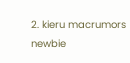2. kieru macrumors newbie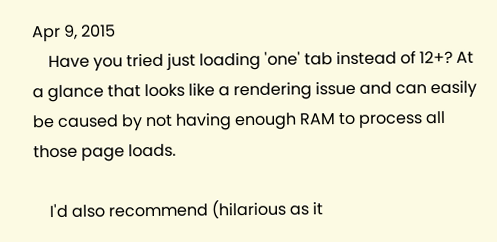Apr 9, 2015
    Have you tried just loading 'one' tab instead of 12+? At a glance that looks like a rendering issue and can easily be caused by not having enough RAM to process all those page loads.

    I'd also recommend (hilarious as it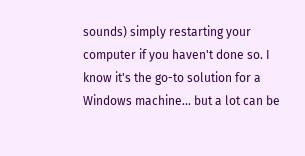sounds) simply restarting your computer if you haven't done so. I know it's the go-to solution for a Windows machine... but a lot can be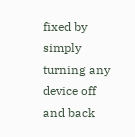fixed by simply turning any device off and back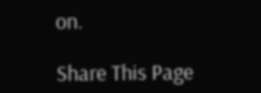on.

Share This Page